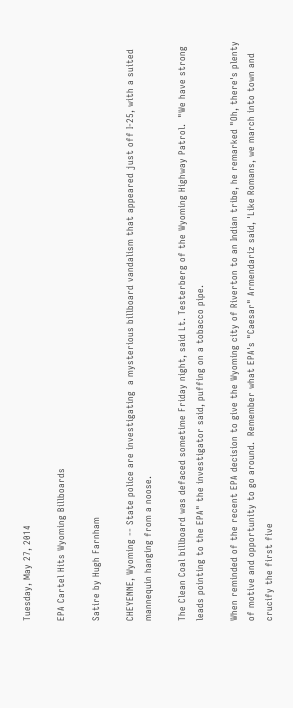Tuesday, May 27, 2014

EPA Cartel Hits Wyoming Billboards

Satire by Hugh Farnham

CHEYENNE, Wyoming -- State police are investigating  a mysterious billboard vandalism that appeared just off I-25, with a suited mannequin hanging from a noose.

The Clean Coal billboard was defaced sometime Friday night, said Lt. Testerberg of the Wyoming Highway Patrol.  "We have strong leads pointing to the EPA" the investigator said, puffing on a tobacco pipe.

When reminded of the recent EPA decision to give the Wyoming city of Riverton to an Indian tribe, he remarked "Oh, there's plenty of motive and opportunity to go around.  Remember what EPA's "Caesar" Armendariz said, 'Like Romans, we march into town and crucify the first five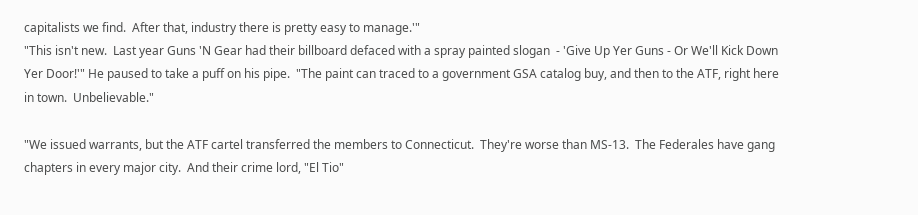capitalists we find.  After that, industry there is pretty easy to manage.'"
"This isn't new.  Last year Guns 'N Gear had their billboard defaced with a spray painted slogan  - 'Give Up Yer Guns - Or We'll Kick Down Yer Door!'" He paused to take a puff on his pipe.  "The paint can traced to a government GSA catalog buy, and then to the ATF, right here in town.  Unbelievable."

"We issued warrants, but the ATF cartel transferred the members to Connecticut.  They're worse than MS-13.  The Federales have gang chapters in every major city.  And their crime lord, "El Tio"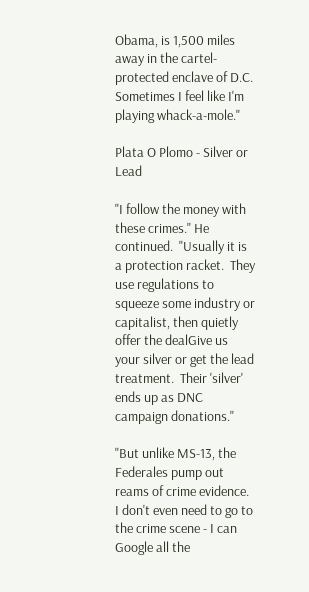Obama, is 1,500 miles away in the cartel-protected enclave of D.C.  Sometimes I feel like I'm playing whack-a-mole."

Plata O Plomo - Silver or Lead

"I follow the money with these crimes." He continued.  "Usually it is a protection racket.  They use regulations to squeeze some industry or capitalist, then quietly offer the dealGive us your silver or get the lead treatment.  Their 'silver' ends up as DNC campaign donations."

"But unlike MS-13, the Federales pump out reams of crime evidence.  I don't even need to go to the crime scene - I can Google all the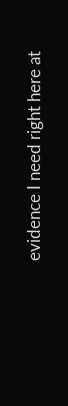evidence I need right here at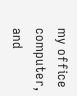my office computer, and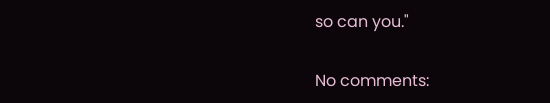so can you."

No comments: